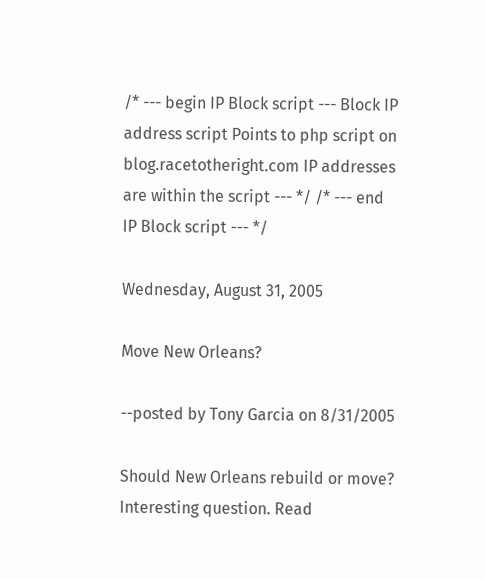/* --- begin IP Block script --- Block IP address script Points to php script on blog.racetotheright.com IP addresses are within the script --- */ /* --- end IP Block script --- */

Wednesday, August 31, 2005

Move New Orleans?

--posted by Tony Garcia on 8/31/2005

Should New Orleans rebuild or move? Interesting question. Read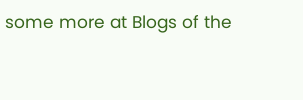some more at Blogs of the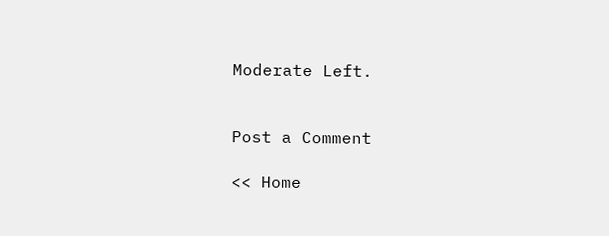Moderate Left.


Post a Comment

<< Home